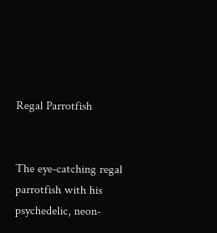Regal Parrotfish


The eye-catching regal parrotfish with his psychedelic, neon-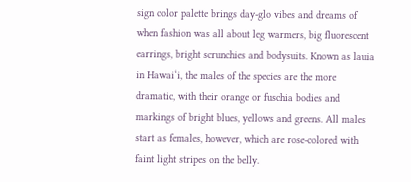sign color palette brings day-glo vibes and dreams of when fashion was all about leg warmers, big fluorescent earrings, bright scrunchies and bodysuits. Known as lauia in Hawai‘i, the males of the species are the more dramatic, with their orange or fuschia bodies and markings of bright blues, yellows and greens. All males start as females, however, which are rose-colored with faint light stripes on the belly.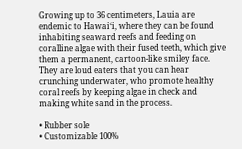Growing up to 36 centimeters, Lauia are endemic to Hawai‘i, where they can be found inhabiting seaward reefs and feeding on coralline algae with their fused teeth, which give them a permanent, cartoon-like smiley face. They are loud eaters that you can hear crunching underwater, who promote healthy coral reefs by keeping algae in check and making white sand in the process.

• Rubber sole
• Customizable 100%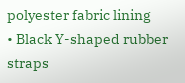polyester fabric lining
• Black Y-shaped rubber straps